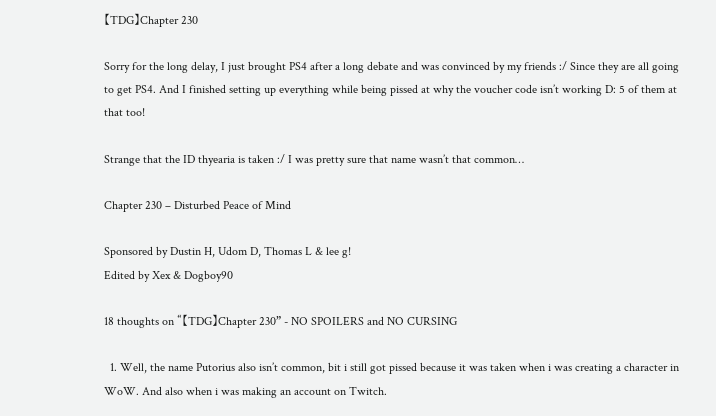【TDG】Chapter 230

Sorry for the long delay, I just brought PS4 after a long debate and was convinced by my friends :/ Since they are all going to get PS4. And I finished setting up everything while being pissed at why the voucher code isn’t working D: 5 of them at that too!

Strange that the ID thyearia is taken :/ I was pretty sure that name wasn’t that common…

Chapter 230 – Disturbed Peace of Mind

Sponsored by Dustin H, Udom D, Thomas L & lee g!
Edited by Xex & Dogboy90

18 thoughts on “【TDG】Chapter 230” - NO SPOILERS and NO CURSING

  1. Well, the name Putorius also isn’t common, bit i still got pissed because it was taken when i was creating a character in WoW. And also when i was making an account on Twitch.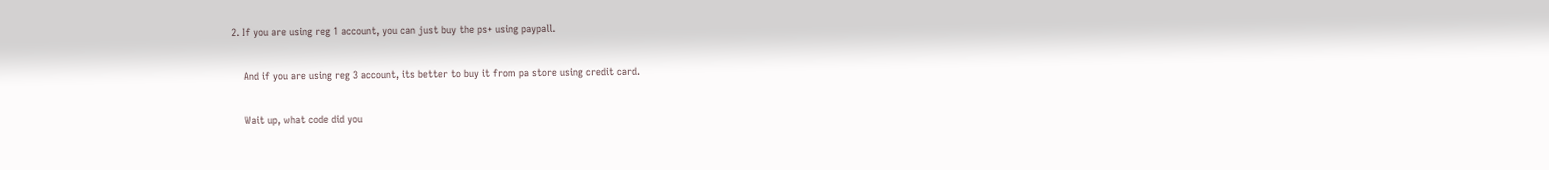2. If you are using reg 1 account, you can just buy the ps+ using paypall.

    And if you are using reg 3 account, its better to buy it from pa store using credit card.

    Wait up, what code did you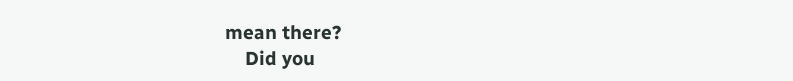mean there?
    Did you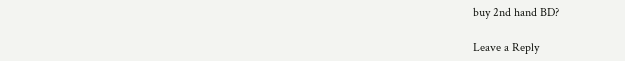buy 2nd hand BD?

Leave a Reply